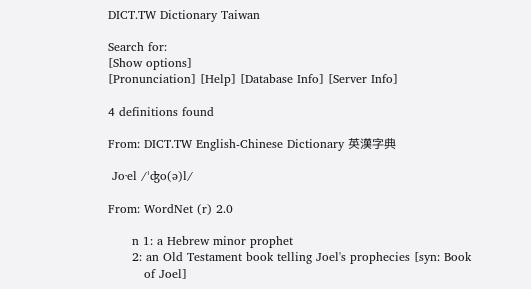DICT.TW Dictionary Taiwan

Search for:
[Show options]
[Pronunciation] [Help] [Database Info] [Server Info]

4 definitions found

From: DICT.TW English-Chinese Dictionary 英漢字典

 Jo·el /ˈʤo(ə)l/

From: WordNet (r) 2.0

      n 1: a Hebrew minor prophet
      2: an Old Testament book telling Joel's prophecies [syn: Book
         of Joel]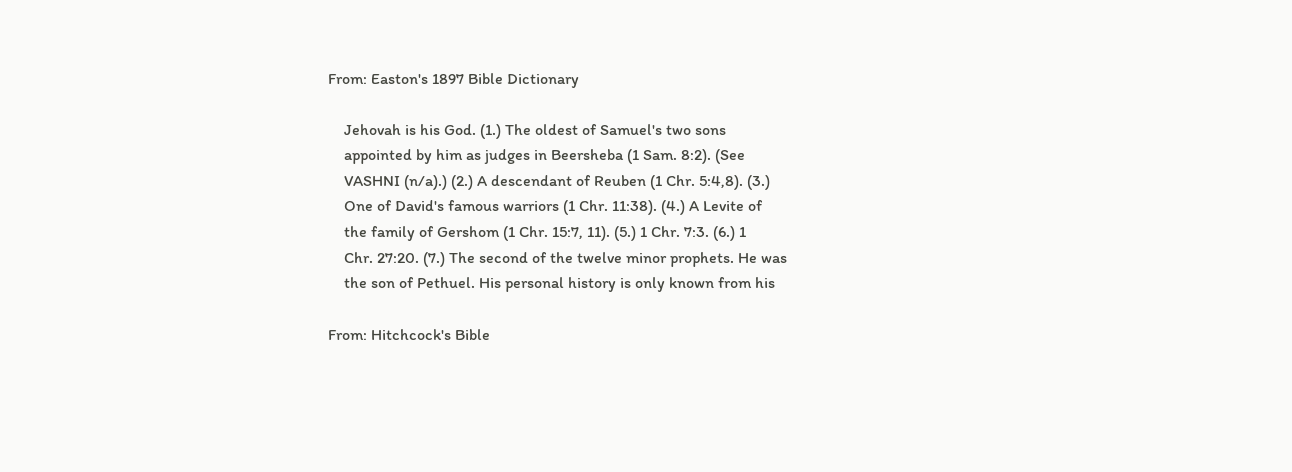From: Easton's 1897 Bible Dictionary

    Jehovah is his God. (1.) The oldest of Samuel's two sons
    appointed by him as judges in Beersheba (1 Sam. 8:2). (See
    VASHNI (n/a).) (2.) A descendant of Reuben (1 Chr. 5:4,8). (3.)
    One of David's famous warriors (1 Chr. 11:38). (4.) A Levite of
    the family of Gershom (1 Chr. 15:7, 11). (5.) 1 Chr. 7:3. (6.) 1
    Chr. 27:20. (7.) The second of the twelve minor prophets. He was
    the son of Pethuel. His personal history is only known from his

From: Hitchcock's Bible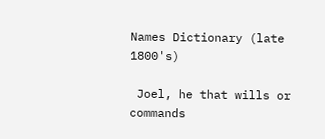Names Dictionary (late 1800's)

 Joel, he that wills or commands